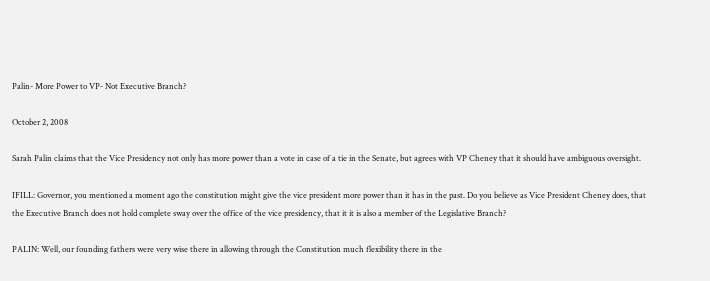Palin- More Power to VP- Not Executive Branch?

October 2, 2008

Sarah Palin claims that the Vice Presidency not only has more power than a vote in case of a tie in the Senate, but agrees with VP Cheney that it should have ambiguous oversight.

IFILL: Governor, you mentioned a moment ago the constitution might give the vice president more power than it has in the past. Do you believe as Vice President Cheney does, that the Executive Branch does not hold complete sway over the office of the vice presidency, that it it is also a member of the Legislative Branch?

PALIN: Well, our founding fathers were very wise there in allowing through the Constitution much flexibility there in the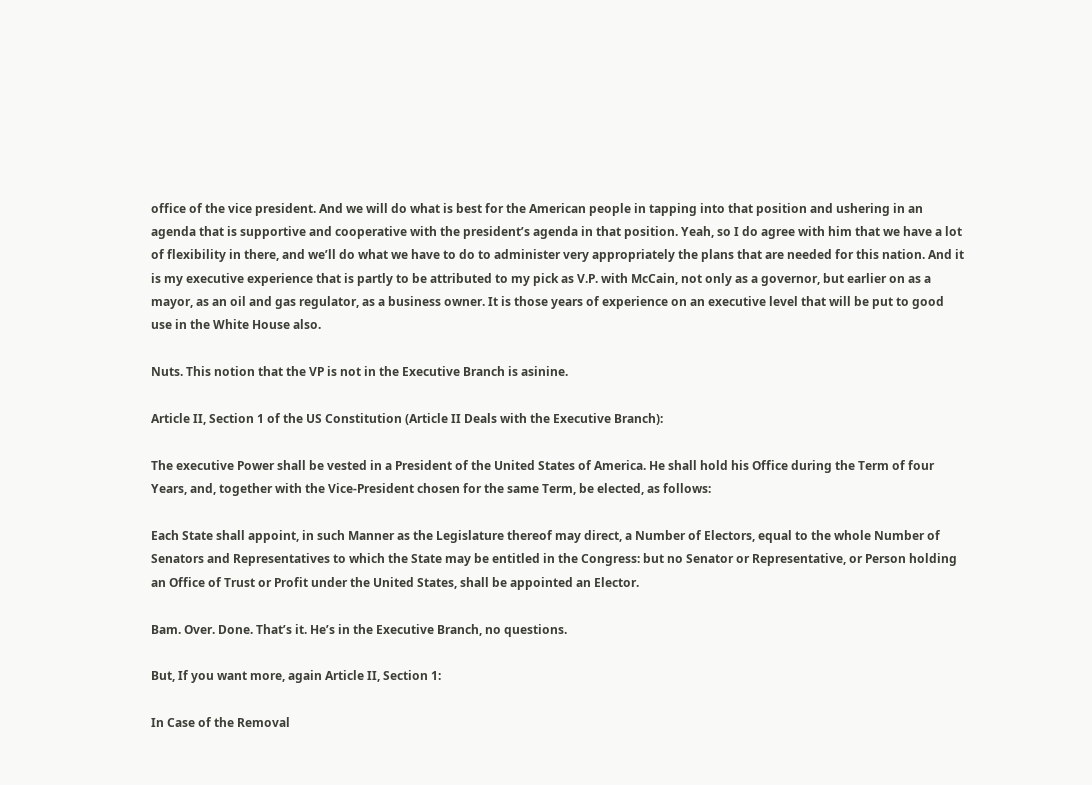office of the vice president. And we will do what is best for the American people in tapping into that position and ushering in an agenda that is supportive and cooperative with the president’s agenda in that position. Yeah, so I do agree with him that we have a lot of flexibility in there, and we’ll do what we have to do to administer very appropriately the plans that are needed for this nation. And it is my executive experience that is partly to be attributed to my pick as V.P. with McCain, not only as a governor, but earlier on as a mayor, as an oil and gas regulator, as a business owner. It is those years of experience on an executive level that will be put to good use in the White House also.

Nuts. This notion that the VP is not in the Executive Branch is asinine.

Article II, Section 1 of the US Constitution (Article II Deals with the Executive Branch):

The executive Power shall be vested in a President of the United States of America. He shall hold his Office during the Term of four Years, and, together with the Vice-President chosen for the same Term, be elected, as follows:

Each State shall appoint, in such Manner as the Legislature thereof may direct, a Number of Electors, equal to the whole Number of Senators and Representatives to which the State may be entitled in the Congress: but no Senator or Representative, or Person holding an Office of Trust or Profit under the United States, shall be appointed an Elector.

Bam. Over. Done. That’s it. He’s in the Executive Branch, no questions.

But, If you want more, again Article II, Section 1:

In Case of the Removal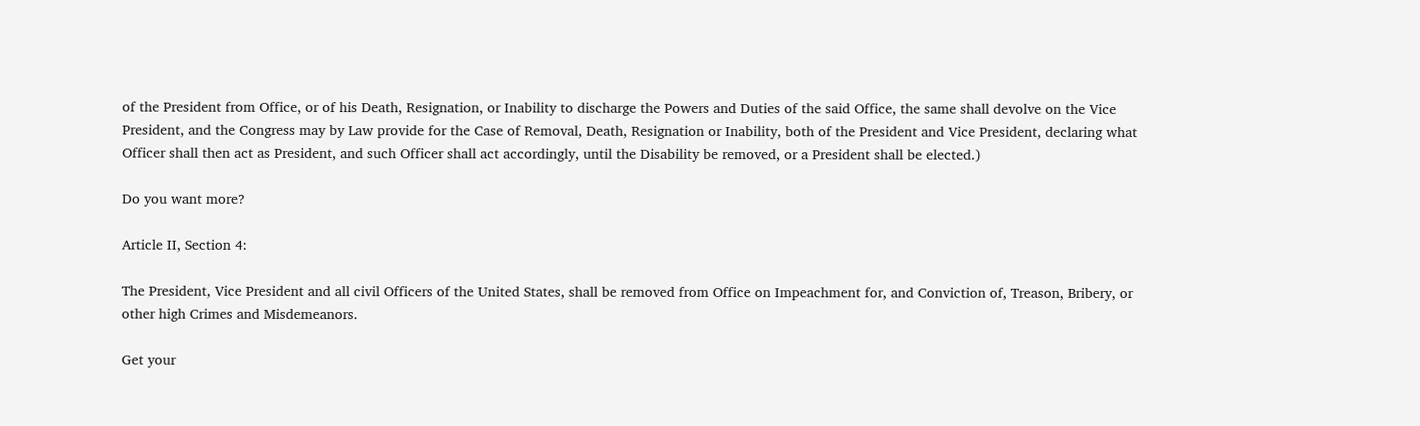of the President from Office, or of his Death, Resignation, or Inability to discharge the Powers and Duties of the said Office, the same shall devolve on the Vice President, and the Congress may by Law provide for the Case of Removal, Death, Resignation or Inability, both of the President and Vice President, declaring what Officer shall then act as President, and such Officer shall act accordingly, until the Disability be removed, or a President shall be elected.)

Do you want more?

Article II, Section 4:

The President, Vice President and all civil Officers of the United States, shall be removed from Office on Impeachment for, and Conviction of, Treason, Bribery, or other high Crimes and Misdemeanors.

Get your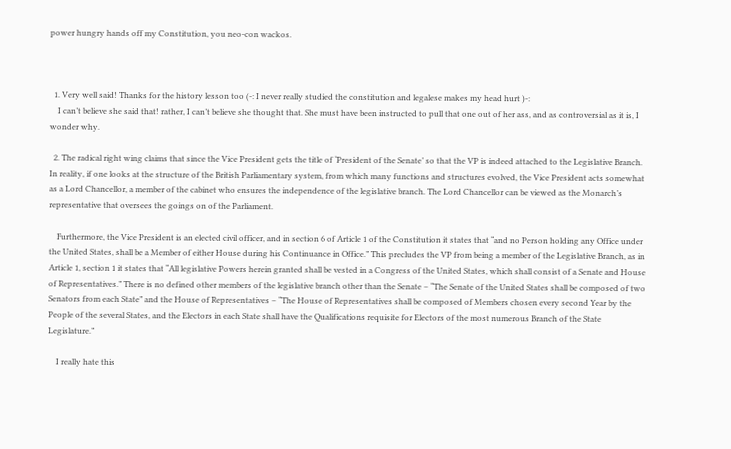power hungry hands off my Constitution, you neo-con wackos.



  1. Very well said! Thanks for the history lesson too (-: I never really studied the constitution and legalese makes my head hurt )-:
    I can’t believe she said that! rather, I can’t believe she thought that. She must have been instructed to pull that one out of her ass, and as controversial as it is, I wonder why.

  2. The radical right wing claims that since the Vice President gets the title of ‘President of the Senate’ so that the VP is indeed attached to the Legislative Branch. In reality, if one looks at the structure of the British Parliamentary system, from which many functions and structures evolved, the Vice President acts somewhat as a Lord Chancellor, a member of the cabinet who ensures the independence of the legislative branch. The Lord Chancellor can be viewed as the Monarch’s representative that oversees the goings on of the Parliament.

    Furthermore, the Vice President is an elected civil officer, and in section 6 of Article 1 of the Constitution it states that “and no Person holding any Office under the United States, shall be a Member of either House during his Continuance in Office.” This precludes the VP from being a member of the Legislative Branch, as in Article 1, section 1 it states that “All legislative Powers herein granted shall be vested in a Congress of the United States, which shall consist of a Senate and House of Representatives.” There is no defined other members of the legislative branch other than the Senate – “The Senate of the United States shall be composed of two Senators from each State” and the House of Representatives – “The House of Representatives shall be composed of Members chosen every second Year by the People of the several States, and the Electors in each State shall have the Qualifications requisite for Electors of the most numerous Branch of the State Legislature.”

    I really hate this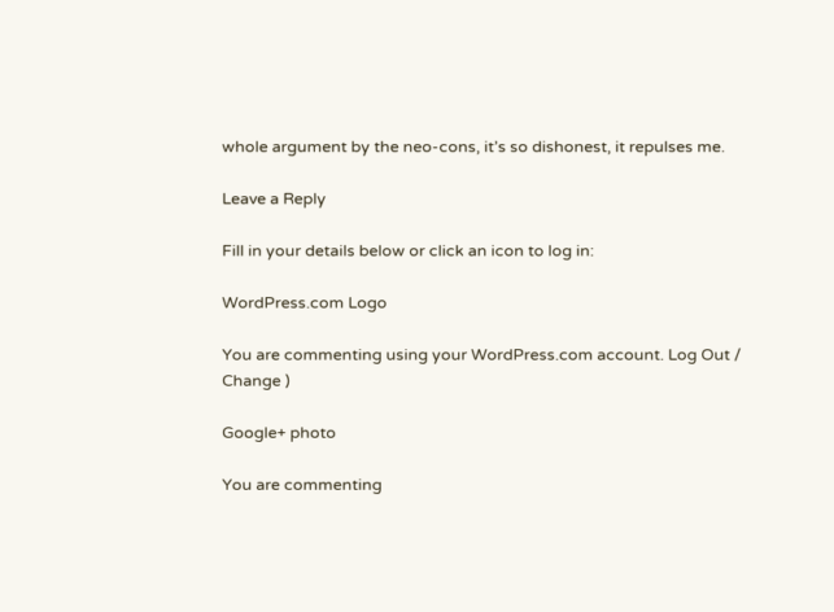whole argument by the neo-cons, it’s so dishonest, it repulses me.

Leave a Reply

Fill in your details below or click an icon to log in:

WordPress.com Logo

You are commenting using your WordPress.com account. Log Out /  Change )

Google+ photo

You are commenting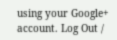using your Google+ account. Log Out /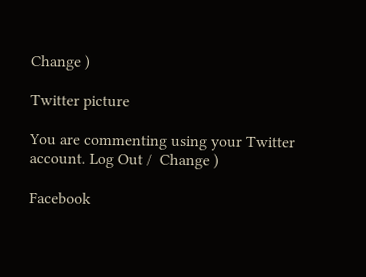Change )

Twitter picture

You are commenting using your Twitter account. Log Out /  Change )

Facebook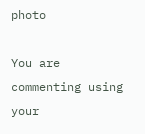photo

You are commenting using your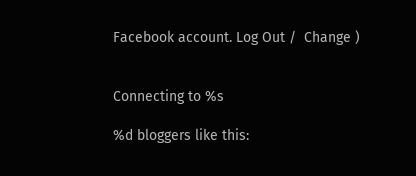Facebook account. Log Out /  Change )


Connecting to %s

%d bloggers like this: